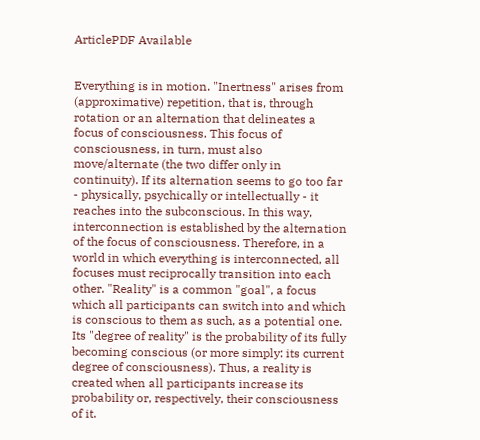ArticlePDF Available


Everything is in motion. "Inertness" arises from (approximative) repetition, that is, through rotation or an alternation that delineates a focus of consciousness. This focus of consciousness, in turn, must also move/alternate (the two differ only in continuity). If its alternation seems to go too far - physically, psychically or intellectually - it reaches into the subconscious. In this way, interconnection is established by the alternation of the focus of consciousness. Therefore, in a world in which everything is interconnected, all focuses must reciprocally transition into each other. "Reality" is a common "goal", a focus which all participants can switch into and which is conscious to them as such, as a potential one. Its "degree of reality" is the probability of its fully becoming conscious (or more simply: its current degree of consciousness). Thus, a reality is created when all participants increase its probability or, respectively, their consciousness of it.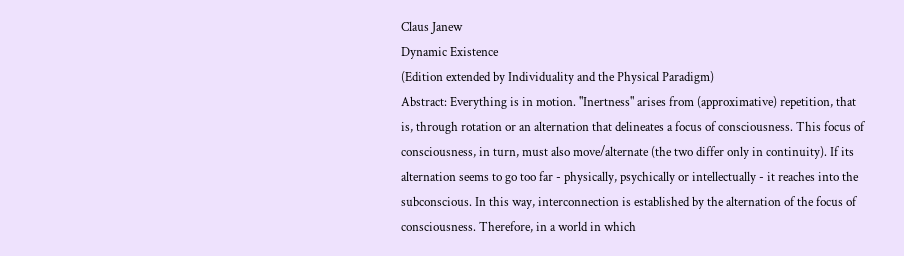Claus Janew
Dynamic Existence
(Edition extended by Individuality and the Physical Paradigm)
Abstract: Everything is in motion. "Inertness" arises from (approximative) repetition, that
is, through rotation or an alternation that delineates a focus of consciousness. This focus of
consciousness, in turn, must also move/alternate (the two differ only in continuity). If its
alternation seems to go too far - physically, psychically or intellectually - it reaches into the
subconscious. In this way, interconnection is established by the alternation of the focus of
consciousness. Therefore, in a world in which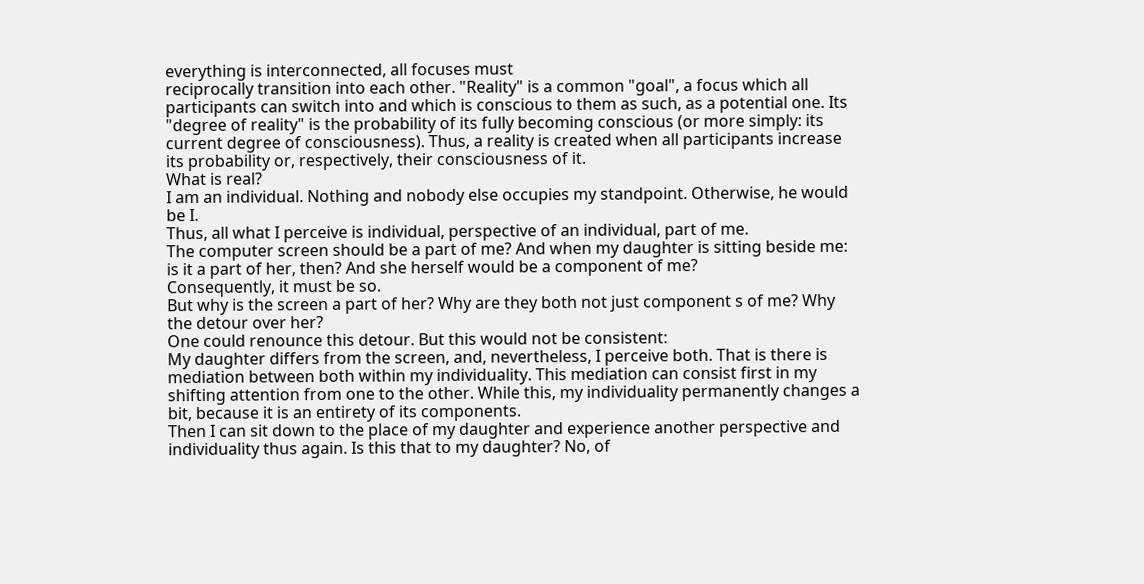everything is interconnected, all focuses must
reciprocally transition into each other. "Reality" is a common "goal", a focus which all
participants can switch into and which is conscious to them as such, as a potential one. Its
"degree of reality" is the probability of its fully becoming conscious (or more simply: its
current degree of consciousness). Thus, a reality is created when all participants increase
its probability or, respectively, their consciousness of it.
What is real?
I am an individual. Nothing and nobody else occupies my standpoint. Otherwise, he would
be I.
Thus, all what I perceive is individual, perspective of an individual, part of me.
The computer screen should be a part of me? And when my daughter is sitting beside me:
is it a part of her, then? And she herself would be a component of me?
Consequently, it must be so.
But why is the screen a part of her? Why are they both not just component s of me? Why
the detour over her?
One could renounce this detour. But this would not be consistent:
My daughter differs from the screen, and, nevertheless, I perceive both. That is there is
mediation between both within my individuality. This mediation can consist first in my
shifting attention from one to the other. While this, my individuality permanently changes a
bit, because it is an entirety of its components.
Then I can sit down to the place of my daughter and experience another perspective and
individuality thus again. Is this that to my daughter? No, of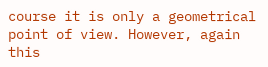course it is only a geometrical
point of view. However, again this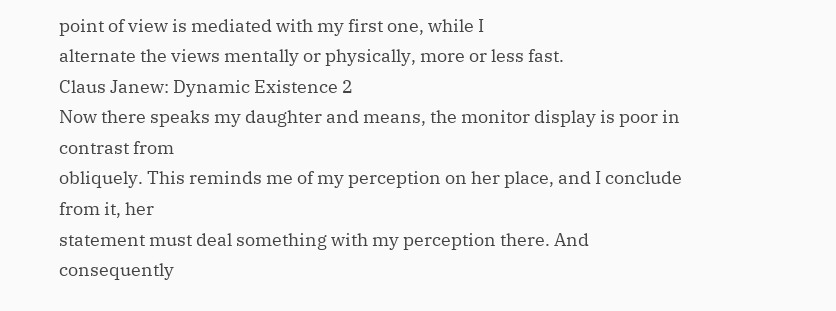point of view is mediated with my first one, while I
alternate the views mentally or physically, more or less fast.
Claus Janew: Dynamic Existence 2
Now there speaks my daughter and means, the monitor display is poor in contrast from
obliquely. This reminds me of my perception on her place, and I conclude from it, her
statement must deal something with my perception there. And consequently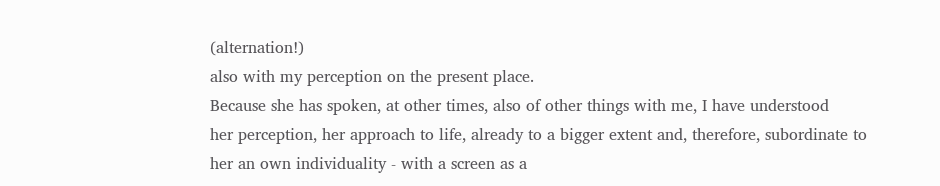(alternation!)
also with my perception on the present place.
Because she has spoken, at other times, also of other things with me, I have understood
her perception, her approach to life, already to a bigger extent and, therefore, subordinate to
her an own individuality - with a screen as a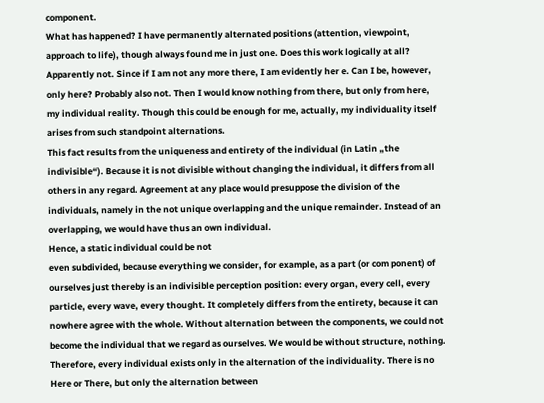component.
What has happened? I have permanently alternated positions (attention, viewpoint,
approach to life), though always found me in just one. Does this work logically at all?
Apparently not. Since if I am not any more there, I am evidently her e. Can I be, however,
only here? Probably also not. Then I would know nothing from there, but only from here,
my individual reality. Though this could be enough for me, actually, my individuality itself
arises from such standpoint alternations.
This fact results from the uniqueness and entirety of the individual (in Latin „the
indivisible“). Because it is not divisible without changing the individual, it differs from all
others in any regard. Agreement at any place would presuppose the division of the
individuals, namely in the not unique overlapping and the unique remainder. Instead of an
overlapping, we would have thus an own individual.
Hence, a static individual could be not
even subdivided, because everything we consider, for example, as a part (or com ponent) of
ourselves just thereby is an indivisible perception position: every organ, every cell, every
particle, every wave, every thought. It completely differs from the entirety, because it can
nowhere agree with the whole. Without alternation between the components, we could not
become the individual that we regard as ourselves. We would be without structure, nothing.
Therefore, every individual exists only in the alternation of the individuality. There is no
Here or There, but only the alternation between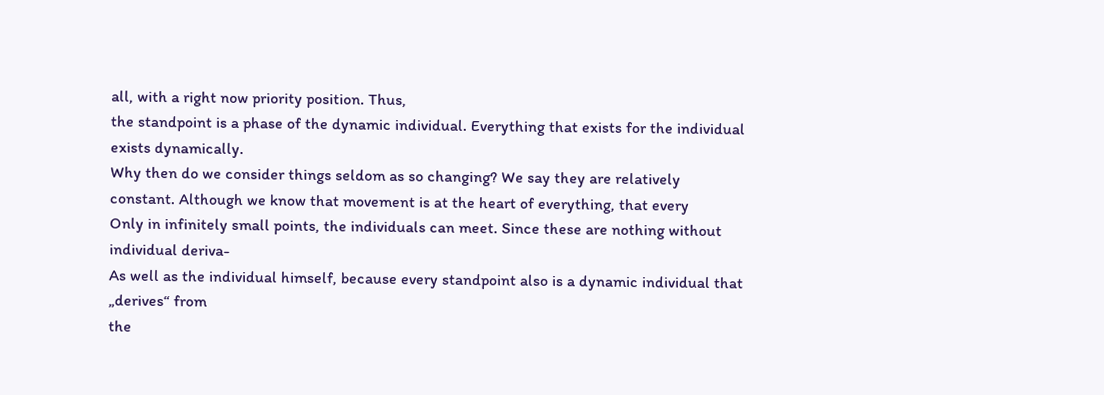all, with a right now priority position. Thus,
the standpoint is a phase of the dynamic individual. Everything that exists for the individual
exists dynamically.
Why then do we consider things seldom as so changing? We say they are relatively
constant. Although we know that movement is at the heart of everything, that every
Only in infinitely small points, the individuals can meet. Since these are nothing without individual deriva-
As well as the individual himself, because every standpoint also is a dynamic individual that „derives“ from
the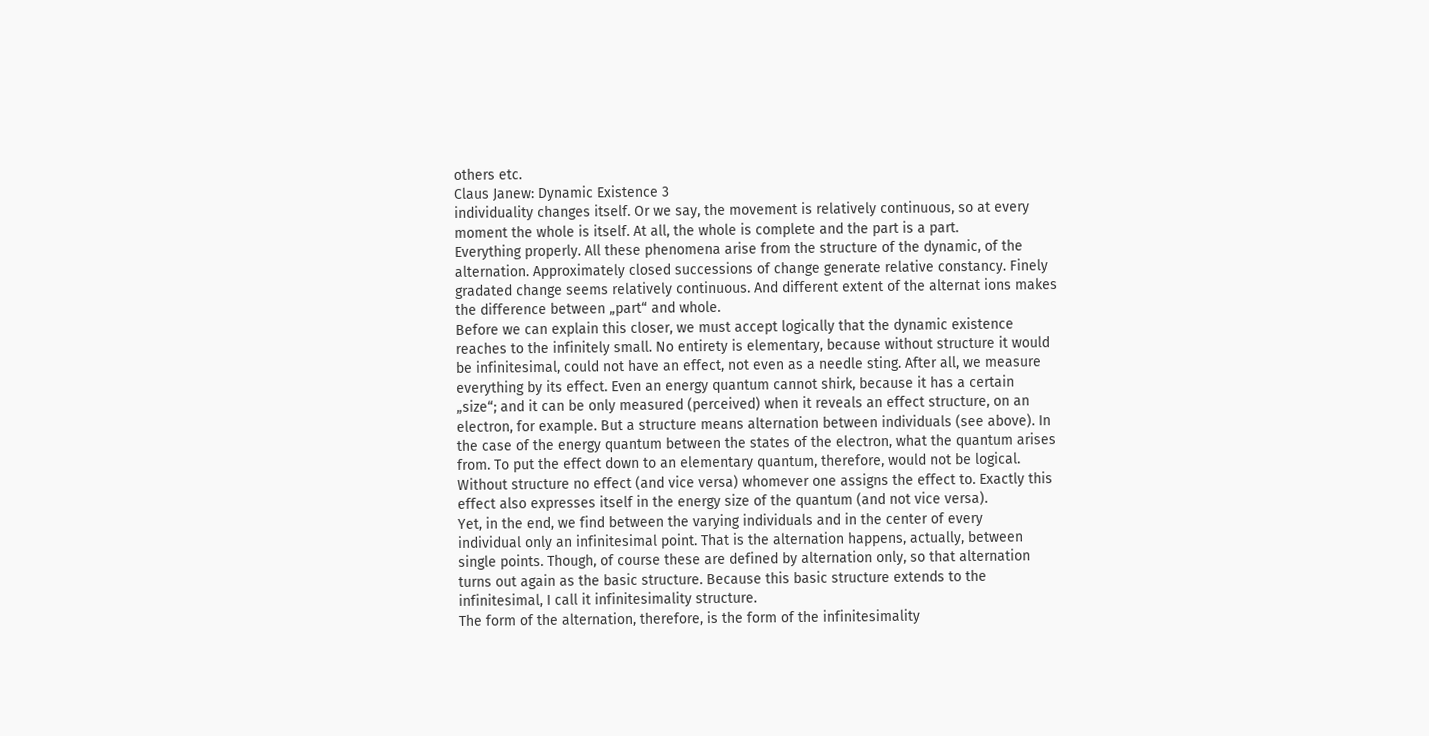others etc.
Claus Janew: Dynamic Existence 3
individuality changes itself. Or we say, the movement is relatively continuous, so at every
moment the whole is itself. At all, the whole is complete and the part is a part.
Everything properly. All these phenomena arise from the structure of the dynamic, of the
alternation. Approximately closed successions of change generate relative constancy. Finely
gradated change seems relatively continuous. And different extent of the alternat ions makes
the difference between „part“ and whole.
Before we can explain this closer, we must accept logically that the dynamic existence
reaches to the infinitely small. No entirety is elementary, because without structure it would
be infinitesimal, could not have an effect, not even as a needle sting. After all, we measure
everything by its effect. Even an energy quantum cannot shirk, because it has a certain
„size“; and it can be only measured (perceived) when it reveals an effect structure, on an
electron, for example. But a structure means alternation between individuals (see above). In
the case of the energy quantum between the states of the electron, what the quantum arises
from. To put the effect down to an elementary quantum, therefore, would not be logical.
Without structure no effect (and vice versa) whomever one assigns the effect to. Exactly this
effect also expresses itself in the energy size of the quantum (and not vice versa).
Yet, in the end, we find between the varying individuals and in the center of every
individual only an infinitesimal point. That is the alternation happens, actually, between
single points. Though, of course these are defined by alternation only, so that alternation
turns out again as the basic structure. Because this basic structure extends to the
infinitesimal, I call it infinitesimality structure.
The form of the alternation, therefore, is the form of the infinitesimality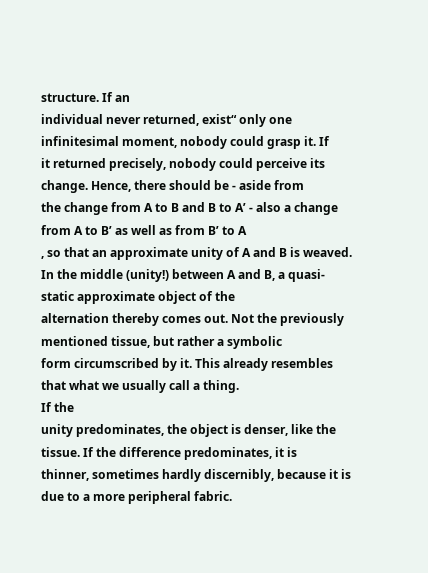structure. If an
individual never returned, exist“ only one infinitesimal moment, nobody could grasp it. If
it returned precisely, nobody could perceive its change. Hence, there should be - aside from
the change from A to B and B to A’ - also a change from A to B’ as well as from B’ to A
, so that an approximate unity of A and B is weaved.
In the middle (unity!) between A and B, a quasi-static approximate object of the
alternation thereby comes out. Not the previously mentioned tissue, but rather a symbolic
form circumscribed by it. This already resembles that what we usually call a thing.
If the
unity predominates, the object is denser, like the tissue. If the difference predominates, it is
thinner, sometimes hardly discernibly, because it is due to a more peripheral fabric.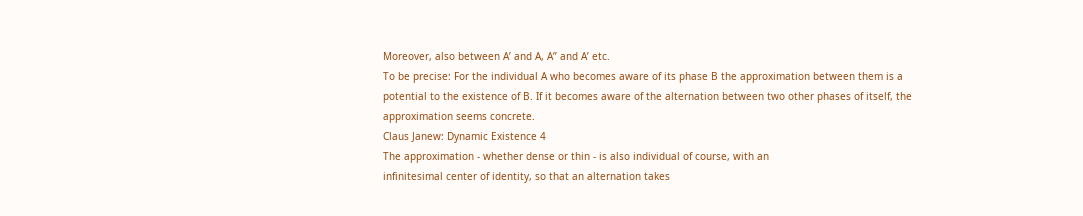Moreover, also between A’ and A, A’’ and A’ etc.
To be precise: For the individual A who becomes aware of its phase B the approximation between them is a
potential to the existence of B. If it becomes aware of the alternation between two other phases of itself, the
approximation seems concrete.
Claus Janew: Dynamic Existence 4
The approximation - whether dense or thin - is also individual of course, with an
infinitesimal center of identity, so that an alternation takes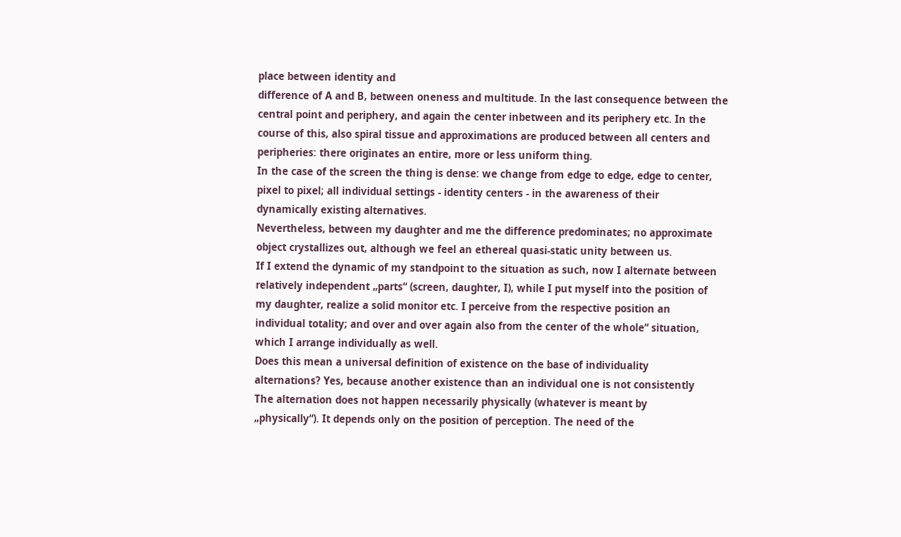place between identity and
difference of A and B, between oneness and multitude. In the last consequence between the
central point and periphery, and again the center inbetween and its periphery etc. In the
course of this, also spiral tissue and approximations are produced between all centers and
peripheries: there originates an entire, more or less uniform thing.
In the case of the screen the thing is dense: we change from edge to edge, edge to center,
pixel to pixel; all individual settings - identity centers - in the awareness of their
dynamically existing alternatives.
Nevertheless, between my daughter and me the difference predominates; no approximate
object crystallizes out, although we feel an ethereal quasi-static unity between us.
If I extend the dynamic of my standpoint to the situation as such, now I alternate between
relatively independent „parts“ (screen, daughter, I), while I put myself into the position of
my daughter, realize a solid monitor etc. I perceive from the respective position an
individual totality; and over and over again also from the center of the whole“ situation,
which I arrange individually as well.
Does this mean a universal definition of existence on the base of individuality
alternations? Yes, because another existence than an individual one is not consistently
The alternation does not happen necessarily physically (whatever is meant by
„physically“). It depends only on the position of perception. The need of the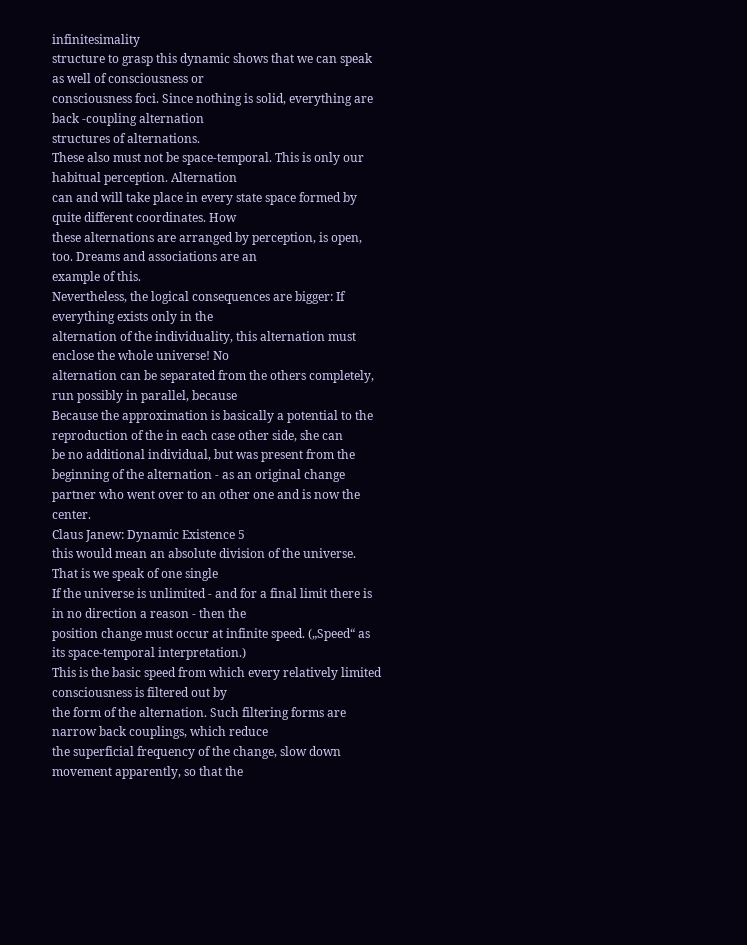infinitesimality
structure to grasp this dynamic shows that we can speak as well of consciousness or
consciousness foci. Since nothing is solid, everything are back -coupling alternation
structures of alternations.
These also must not be space-temporal. This is only our habitual perception. Alternation
can and will take place in every state space formed by quite different coordinates. How
these alternations are arranged by perception, is open, too. Dreams and associations are an
example of this.
Nevertheless, the logical consequences are bigger: If everything exists only in the
alternation of the individuality, this alternation must enclose the whole universe! No
alternation can be separated from the others completely, run possibly in parallel, because
Because the approximation is basically a potential to the reproduction of the in each case other side, she can
be no additional individual, but was present from the beginning of the alternation - as an original change
partner who went over to an other one and is now the center.
Claus Janew: Dynamic Existence 5
this would mean an absolute division of the universe. That is we speak of one single
If the universe is unlimited - and for a final limit there is in no direction a reason - then the
position change must occur at infinite speed. („Speed“ as its space-temporal interpretation.)
This is the basic speed from which every relatively limited consciousness is filtered out by
the form of the alternation. Such filtering forms are narrow back couplings, which reduce
the superficial frequency of the change, slow down movement apparently, so that the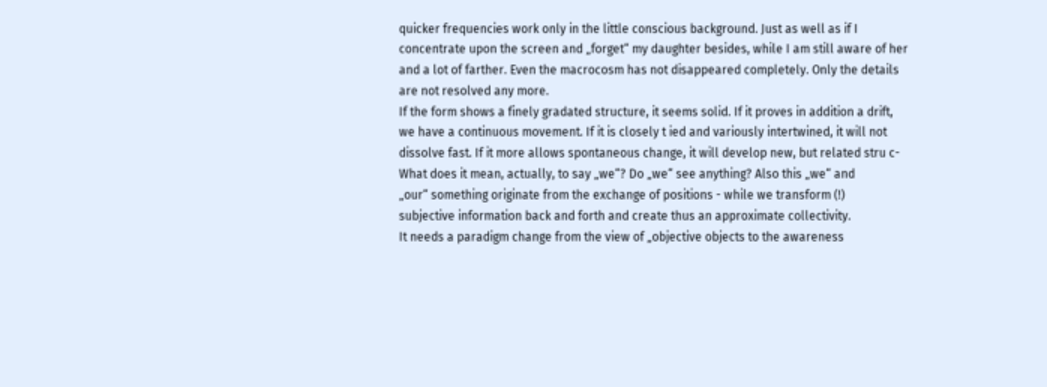quicker frequencies work only in the little conscious background. Just as well as if I
concentrate upon the screen and „forget“ my daughter besides, while I am still aware of her
and a lot of farther. Even the macrocosm has not disappeared completely. Only the details
are not resolved any more.
If the form shows a finely gradated structure, it seems solid. If it proves in addition a drift,
we have a continuous movement. If it is closely t ied and variously intertwined, it will not
dissolve fast. If it more allows spontaneous change, it will develop new, but related stru c-
What does it mean, actually, to say „we“? Do „we“ see anything? Also this „we“ and
„our“ something originate from the exchange of positions - while we transform (!)
subjective information back and forth and create thus an approximate collectivity.
It needs a paradigm change from the view of „objective objects to the awareness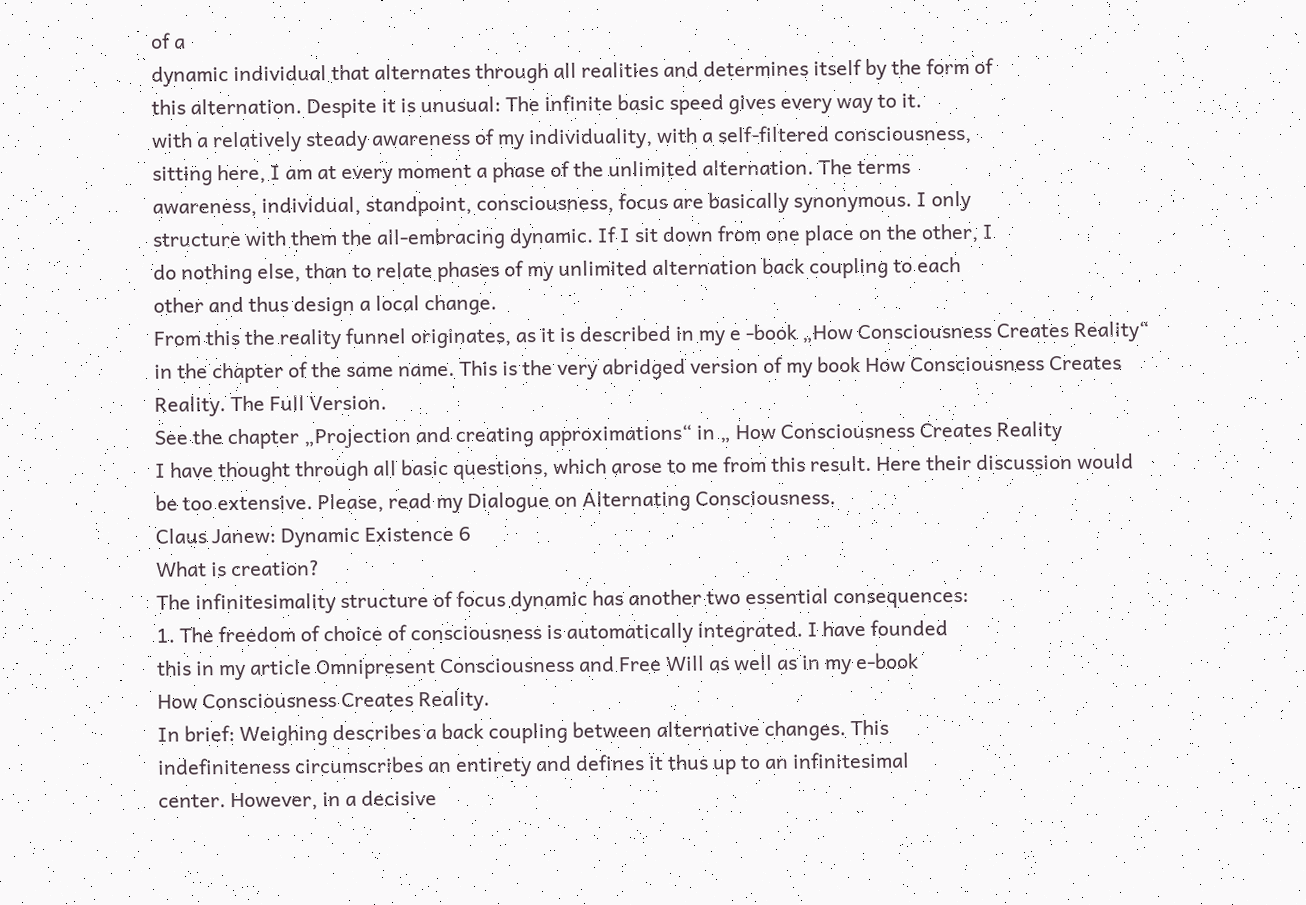of a
dynamic individual that alternates through all realities and determines itself by the form of
this alternation. Despite it is unusual: The infinite basic speed gives every way to it.
with a relatively steady awareness of my individuality, with a self-filtered consciousness,
sitting here, I am at every moment a phase of the unlimited alternation. The terms
awareness, individual, standpoint, consciousness, focus are basically synonymous. I only
structure with them the all-embracing dynamic. If I sit down from one place on the other, I
do nothing else, than to relate phases of my unlimited alternation back coupling to each
other and thus design a local change.
From this the reality funnel originates, as it is described in my e -book „How Consciousness Creates Reality“
in the chapter of the same name. This is the very abridged version of my book How Consciousness Creates
Reality. The Full Version.
See the chapter „Projection and creating approximations“ in „ How Consciousness Creates Reality
I have thought through all basic questions, which arose to me from this result. Here their discussion would
be too extensive. Please, read my Dialogue on Alternating Consciousness.
Claus Janew: Dynamic Existence 6
What is creation?
The infinitesimality structure of focus dynamic has another two essential consequences:
1. The freedom of choice of consciousness is automatically integrated. I have founded
this in my article Omnipresent Consciousness and Free Will as well as in my e-book
How Consciousness Creates Reality.
In brief: Weighing describes a back coupling between alternative changes. This
indefiniteness circumscribes an entirety and defines it thus up to an infinitesimal
center. However, in a decisive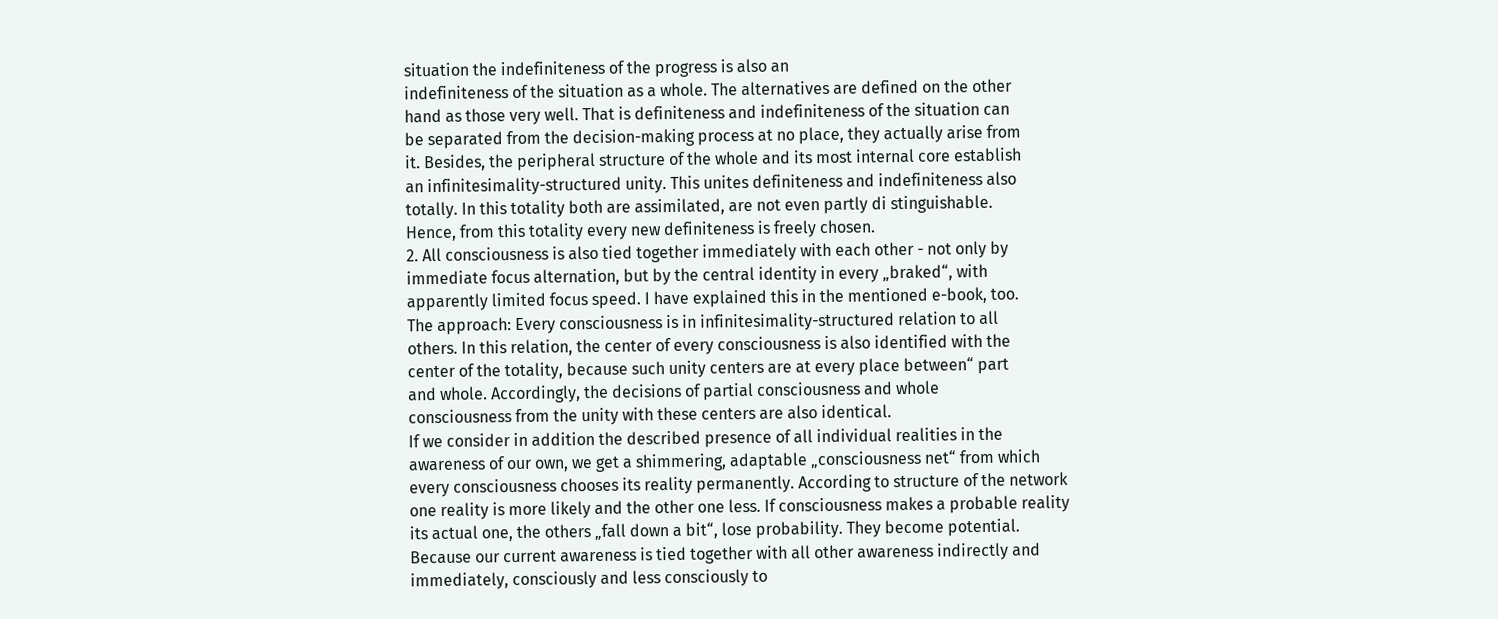situation the indefiniteness of the progress is also an
indefiniteness of the situation as a whole. The alternatives are defined on the other
hand as those very well. That is definiteness and indefiniteness of the situation can
be separated from the decision-making process at no place, they actually arise from
it. Besides, the peripheral structure of the whole and its most internal core establish
an infinitesimality-structured unity. This unites definiteness and indefiniteness also
totally. In this totality both are assimilated, are not even partly di stinguishable.
Hence, from this totality every new definiteness is freely chosen.
2. All consciousness is also tied together immediately with each other - not only by
immediate focus alternation, but by the central identity in every „braked“, with
apparently limited focus speed. I have explained this in the mentioned e-book, too.
The approach: Every consciousness is in infinitesimality-structured relation to all
others. In this relation, the center of every consciousness is also identified with the
center of the totality, because such unity centers are at every place between“ part
and whole. Accordingly, the decisions of partial consciousness and whole
consciousness from the unity with these centers are also identical.
If we consider in addition the described presence of all individual realities in the
awareness of our own, we get a shimmering, adaptable „consciousness net“ from which
every consciousness chooses its reality permanently. According to structure of the network
one reality is more likely and the other one less. If consciousness makes a probable reality
its actual one, the others „fall down a bit“, lose probability. They become potential.
Because our current awareness is tied together with all other awareness indirectly and
immediately, consciously and less consciously to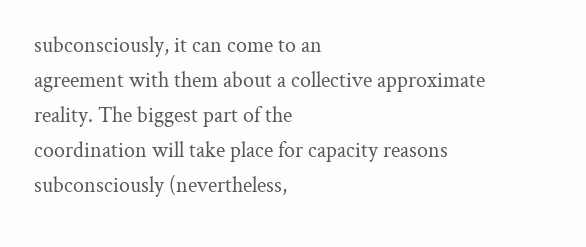subconsciously, it can come to an
agreement with them about a collective approximate reality. The biggest part of the
coordination will take place for capacity reasons subconsciously (nevertheless,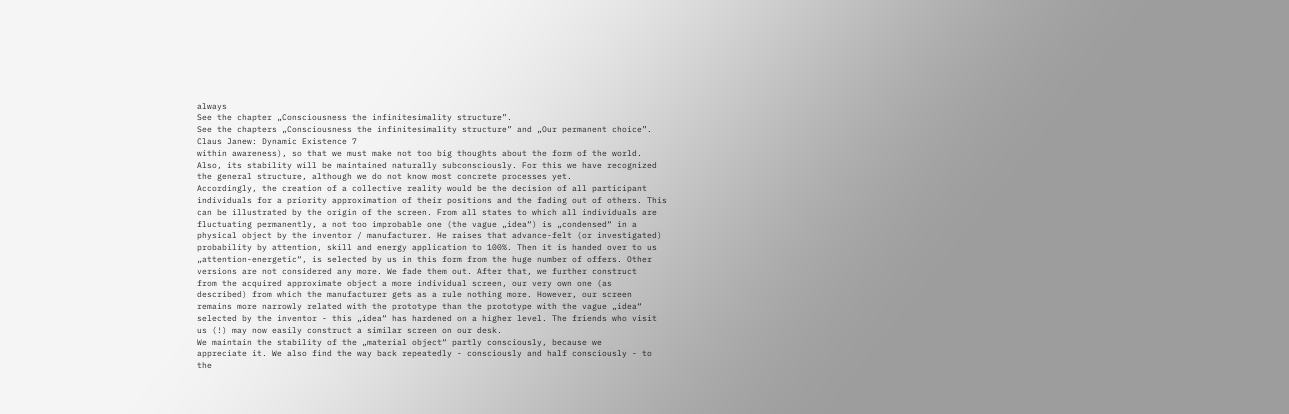always
See the chapter „Consciousness the infinitesimality structure”.
See the chapters „Consciousness the infinitesimality structure” and „Our permanent choice”.
Claus Janew: Dynamic Existence 7
within awareness), so that we must make not too big thoughts about the form of the world.
Also, its stability will be maintained naturally subconsciously. For this we have recognized
the general structure, although we do not know most concrete processes yet.
Accordingly, the creation of a collective reality would be the decision of all participant
individuals for a priority approximation of their positions and the fading out of others. This
can be illustrated by the origin of the screen. From all states to which all individuals are
fluctuating permanently, a not too improbable one (the vague „idea“) is „condensed“ in a
physical object by the inventor / manufacturer. He raises that advance-felt (or investigated)
probability by attention, skill and energy application to 100%. Then it is handed over to us
„attention-energetic“, is selected by us in this form from the huge number of offers. Other
versions are not considered any more. We fade them out. After that, we further construct
from the acquired approximate object a more individual screen, our very own one (as
described) from which the manufacturer gets as a rule nothing more. However, our screen
remains more narrowly related with the prototype than the prototype with the vague „idea“
selected by the inventor - this „idea“ has hardened on a higher level. The friends who visit
us (!) may now easily construct a similar screen on our desk.
We maintain the stability of the „material object“ partly consciously, because we
appreciate it. We also find the way back repeatedly - consciously and half consciously - to
the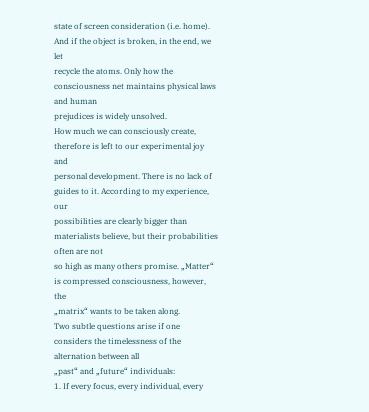state of screen consideration (i.e. home). And if the object is broken, in the end, we let
recycle the atoms. Only how the consciousness net maintains physical laws and human
prejudices is widely unsolved.
How much we can consciously create, therefore is left to our experimental joy and
personal development. There is no lack of guides to it. According to my experience, our
possibilities are clearly bigger than materialists believe, but their probabilities often are not
so high as many others promise. „Matter“ is compressed consciousness, however, the
„matrix“ wants to be taken along.
Two subtle questions arise if one considers the timelessness of the alternation between all
„past“ and „future“ individuals:
1. If every focus, every individual, every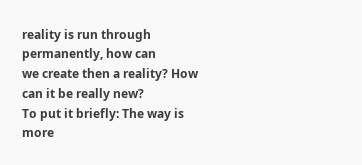reality is run through permanently, how can
we create then a reality? How can it be really new?
To put it briefly: The way is more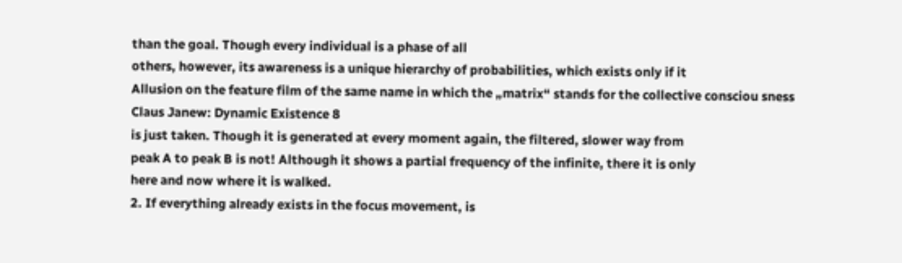than the goal. Though every individual is a phase of all
others, however, its awareness is a unique hierarchy of probabilities, which exists only if it
Allusion on the feature film of the same name in which the „matrix“ stands for the collective consciou sness
Claus Janew: Dynamic Existence 8
is just taken. Though it is generated at every moment again, the filtered, slower way from
peak A to peak B is not! Although it shows a partial frequency of the infinite, there it is only
here and now where it is walked.
2. If everything already exists in the focus movement, is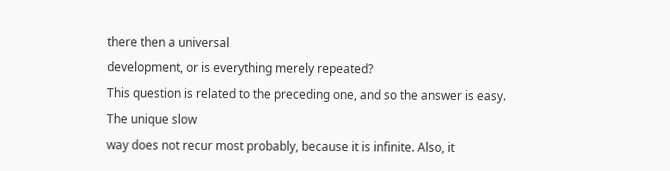there then a universal
development, or is everything merely repeated?
This question is related to the preceding one, and so the answer is easy.
The unique slow
way does not recur most probably, because it is infinite. Also, it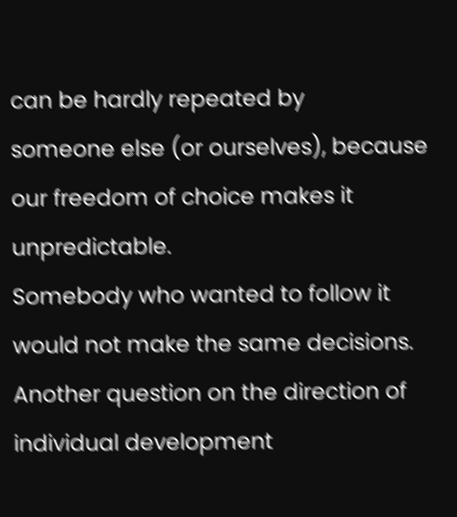can be hardly repeated by
someone else (or ourselves), because our freedom of choice makes it unpredictable.
Somebody who wanted to follow it would not make the same decisions.
Another question on the direction of individual development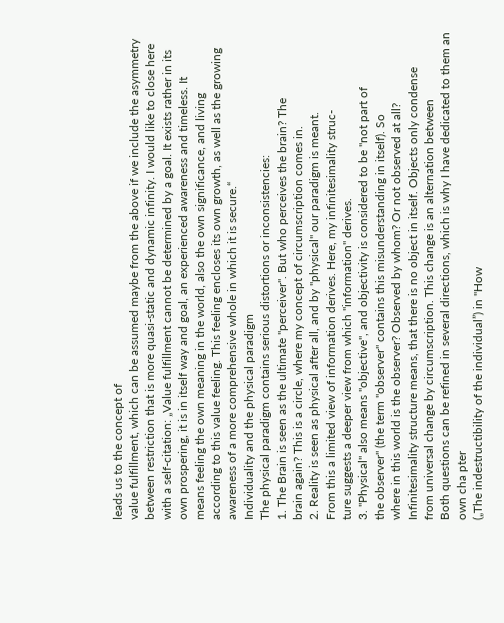leads us to the concept of
value fulfillment, which can be assumed maybe from the above if we include the asymmetry
between restriction that is more quasi-static and dynamic infinity. I would like to close here
with a self-citation: „Value fulfillment cannot be determined by a goal. It exists rather in its
own prospering, it is in itself way and goal, an experienced awareness and timeless. It
means feeling the own meaning in the world, also the own significance, and living
according to this value feeling. This feeling encloses its own growth, as well as the growing
awareness of a more comprehensive whole in which it is secure.“
Individuality and the physical paradigm
The physical paradigm contains serious distortions or inconsistencies:
1. The Brain is seen as the ultimate "perceiver". But who perceives the brain? The
brain again? This is a circle, where my concept of circumscription comes in.
2. Reality is seen as physical after all, and by "physical" our paradigm is meant.
From this a limited view of information derives. Here, my infinitesimality struc-
ture suggests a deeper view from which "information" derives.
3. "Physical" also means "objective", and objectivity is considered to be "not part of
the observer" (the term "observer" contains this misunderstanding in itself). So
where in this world is the observer? Observed by whom? Or not observed at all?
Infinitesimality structure means, that there is no object in itself. Objects only condense
from universal change by circumscription. This change is an alternation between
Both questions can be refined in several directions, which is why I have dedicated to them an own cha pter
(„The indestructibility of the individual”) in "How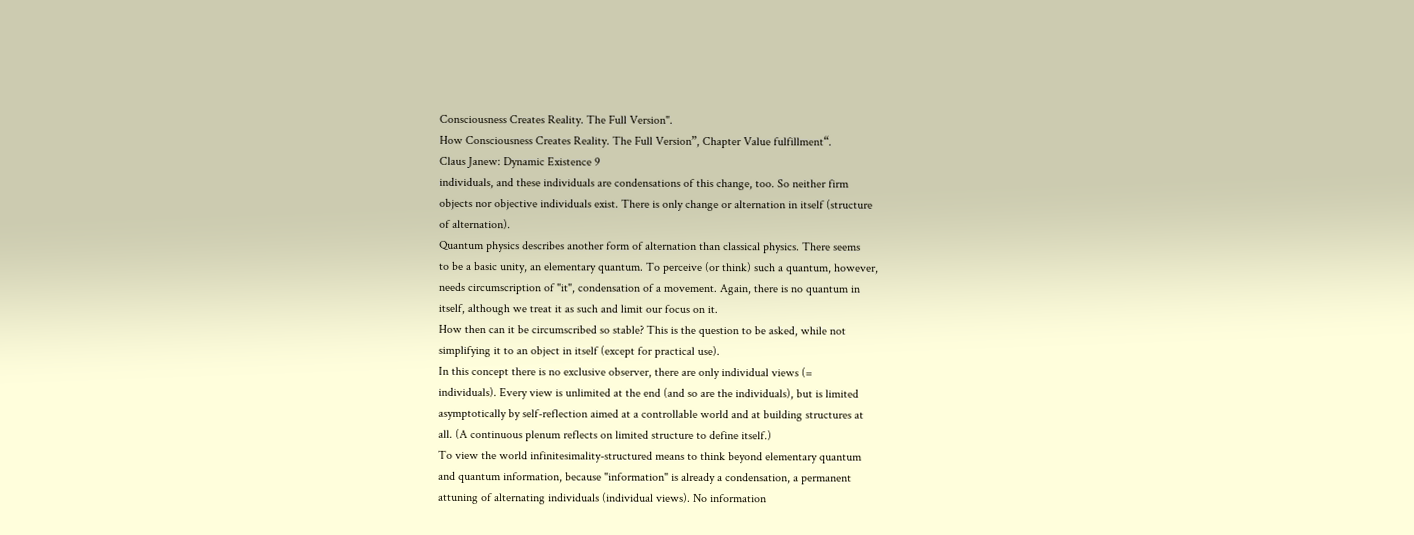Consciousness Creates Reality. The Full Version".
How Consciousness Creates Reality. The Full Version”, Chapter Value fulfillment“.
Claus Janew: Dynamic Existence 9
individuals, and these individuals are condensations of this change, too. So neither firm
objects nor objective individuals exist. There is only change or alternation in itself (structure
of alternation).
Quantum physics describes another form of alternation than classical physics. There seems
to be a basic unity, an elementary quantum. To perceive (or think) such a quantum, however,
needs circumscription of "it", condensation of a movement. Again, there is no quantum in
itself, although we treat it as such and limit our focus on it.
How then can it be circumscribed so stable? This is the question to be asked, while not
simplifying it to an object in itself (except for practical use).
In this concept there is no exclusive observer, there are only individual views (=
individuals). Every view is unlimited at the end (and so are the individuals), but is limited
asymptotically by self-reflection aimed at a controllable world and at building structures at
all. (A continuous plenum reflects on limited structure to define itself.)
To view the world infinitesimality-structured means to think beyond elementary quantum
and quantum information, because "information" is already a condensation, a permanent
attuning of alternating individuals (individual views). No information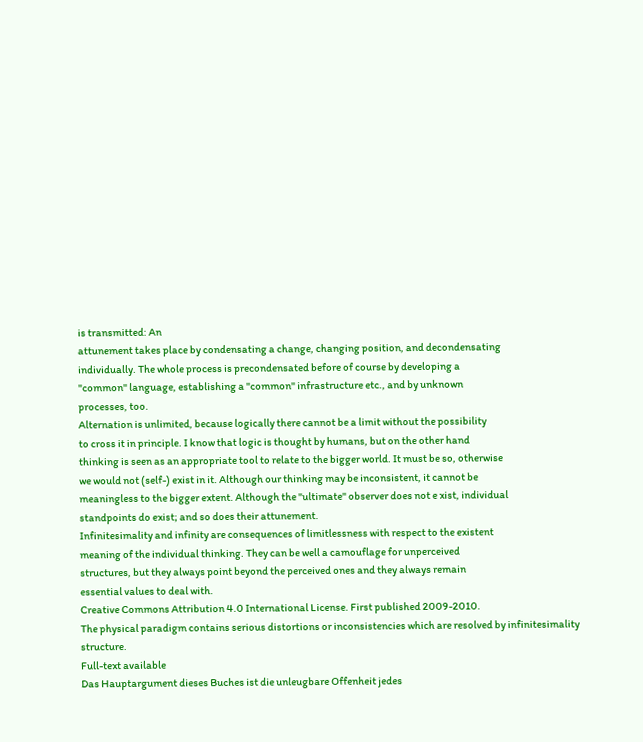is transmitted: An
attunement takes place by condensating a change, changing position, and decondensating
individually. The whole process is precondensated before of course by developing a
"common" language, establishing a "common" infrastructure etc., and by unknown
processes, too.
Alternation is unlimited, because logically there cannot be a limit without the possibility
to cross it in principle. I know that logic is thought by humans, but on the other hand
thinking is seen as an appropriate tool to relate to the bigger world. It must be so, otherwise
we would not (self-) exist in it. Although our thinking may be inconsistent, it cannot be
meaningless to the bigger extent. Although the "ultimate" observer does not e xist, individual
standpoints do exist; and so does their attunement.
Infinitesimality and infinity are consequences of limitlessness with respect to the existent
meaning of the individual thinking. They can be well a camouflage for unperceived
structures, but they always point beyond the perceived ones and they always remain
essential values to deal with.
Creative Commons Attribution 4.0 International License. First published 2009-2010.
The physical paradigm contains serious distortions or inconsistencies which are resolved by infinitesimality structure.
Full-text available
Das Hauptargument dieses Buches ist die unleugbare Offenheit jedes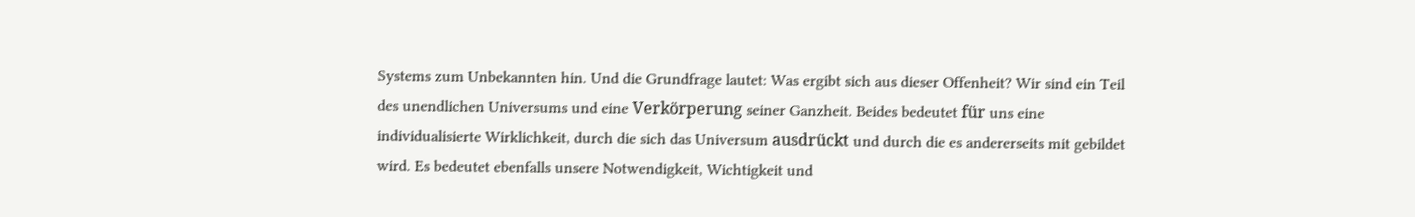Systems zum Unbekannten hin. Und die Grundfrage lautet: Was ergibt sich aus dieser Offenheit? Wir sind ein Teil des unendlichen Universums und eine Verkörperung seiner Ganzheit. Beides bedeutet für uns eine individualisierte Wirklichkeit, durch die sich das Universum ausdrückt und durch die es andererseits mit gebildet wird. Es bedeutet ebenfalls unsere Notwendigkeit, Wichtigkeit und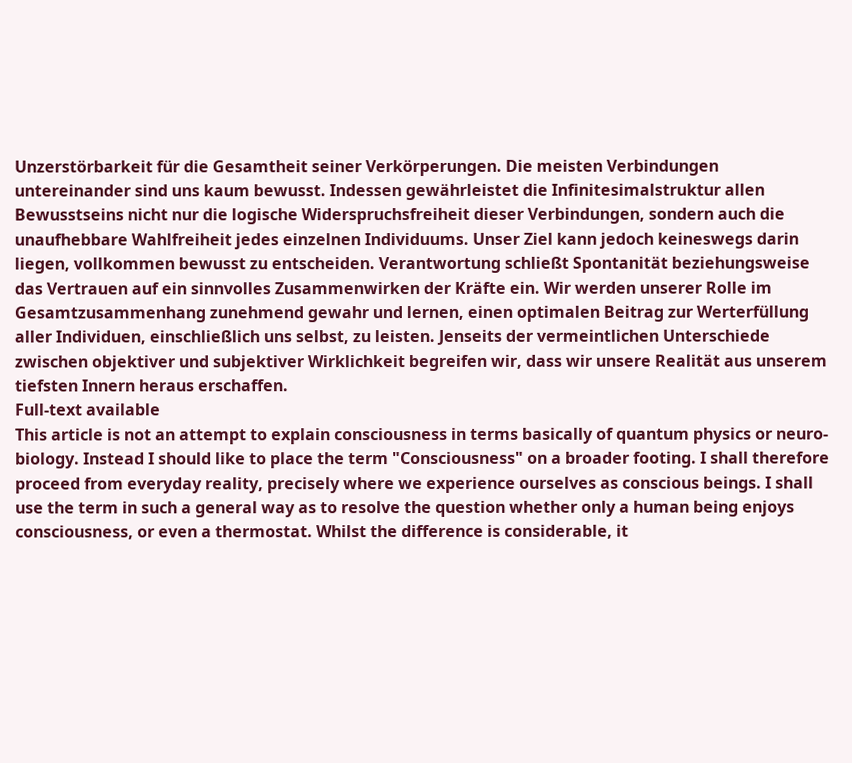Unzerstörbarkeit für die Gesamtheit seiner Verkörperungen. Die meisten Verbindungen untereinander sind uns kaum bewusst. Indessen gewährleistet die Infinitesimalstruktur allen Bewusstseins nicht nur die logische Widerspruchsfreiheit dieser Verbindungen, sondern auch die unaufhebbare Wahlfreiheit jedes einzelnen Individuums. Unser Ziel kann jedoch keineswegs darin liegen, vollkommen bewusst zu entscheiden. Verantwortung schließt Spontanität beziehungsweise das Vertrauen auf ein sinnvolles Zusammenwirken der Kräfte ein. Wir werden unserer Rolle im Gesamtzusammenhang zunehmend gewahr und lernen, einen optimalen Beitrag zur Werterfüllung aller Individuen, einschließlich uns selbst, zu leisten. Jenseits der vermeintlichen Unterschiede zwischen objektiver und subjektiver Wirklichkeit begreifen wir, dass wir unsere Realität aus unserem tiefsten Innern heraus erschaffen.
Full-text available
This article is not an attempt to explain consciousness in terms basically of quantum physics or neuro-biology. Instead I should like to place the term "Consciousness" on a broader footing. I shall therefore proceed from everyday reality, precisely where we experience ourselves as conscious beings. I shall use the term in such a general way as to resolve the question whether only a human being enjoys consciousness, or even a thermostat. Whilst the difference is considerable, it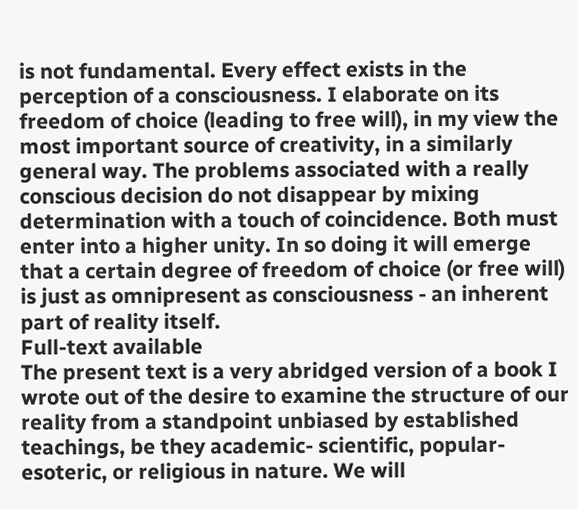is not fundamental. Every effect exists in the perception of a consciousness. I elaborate on its freedom of choice (leading to free will), in my view the most important source of creativity, in a similarly general way. The problems associated with a really conscious decision do not disappear by mixing determination with a touch of coincidence. Both must enter into a higher unity. In so doing it will emerge that a certain degree of freedom of choice (or free will) is just as omnipresent as consciousness - an inherent part of reality itself.
Full-text available
The present text is a very abridged version of a book I wrote out of the desire to examine the structure of our reality from a standpoint unbiased by established teachings, be they academic- scientific, popular- esoteric, or religious in nature. We will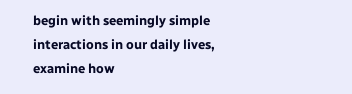begin with seemingly simple interactions in our daily lives, examine how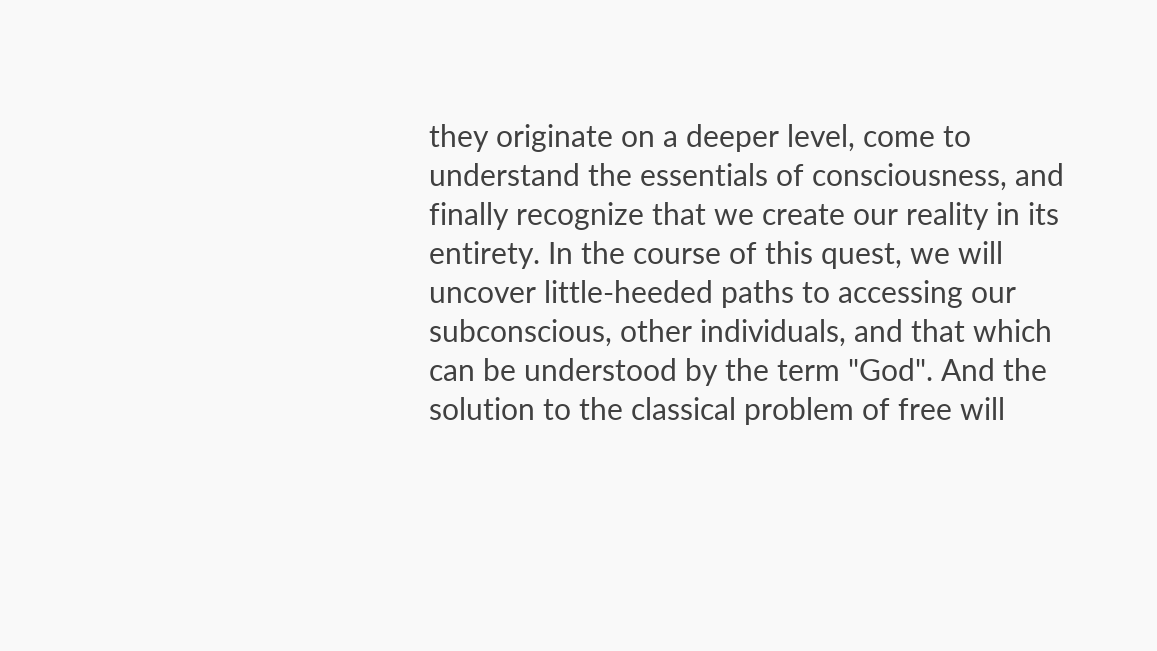they originate on a deeper level, come to understand the essentials of consciousness, and finally recognize that we create our reality in its entirety. In the course of this quest, we will uncover little-heeded paths to accessing our subconscious, other individuals, and that which can be understood by the term "God". And the solution to the classical problem of free will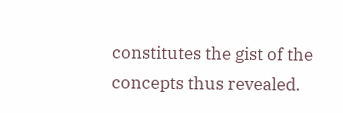constitutes the gist of the concepts thus revealed.